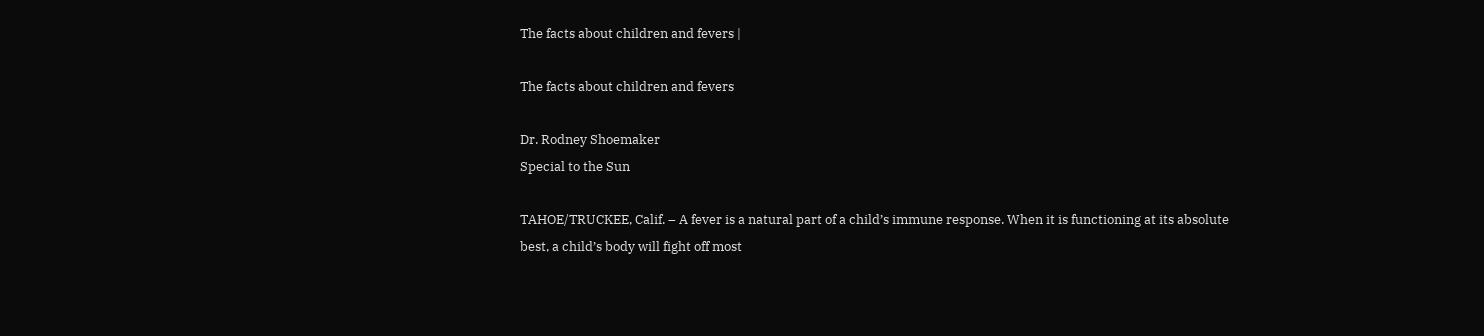The facts about children and fevers |

The facts about children and fevers

Dr. Rodney Shoemaker
Special to the Sun

TAHOE/TRUCKEE, Calif. – A fever is a natural part of a child’s immune response. When it is functioning at its absolute best, a child’s body will fight off most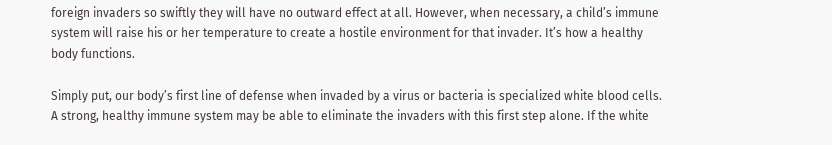foreign invaders so swiftly they will have no outward effect at all. However, when necessary, a child’s immune system will raise his or her temperature to create a hostile environment for that invader. It’s how a healthy body functions.

Simply put, our body’s first line of defense when invaded by a virus or bacteria is specialized white blood cells. A strong, healthy immune system may be able to eliminate the invaders with this first step alone. If the white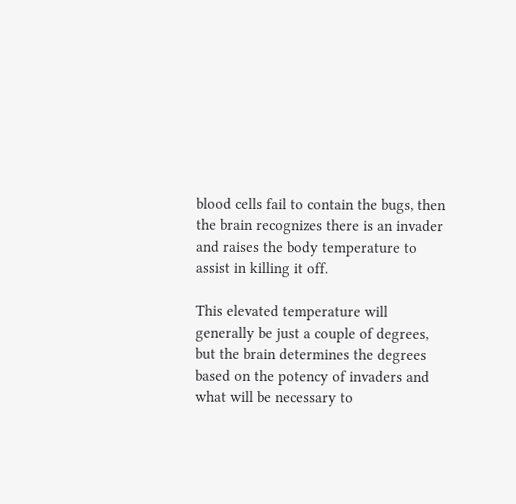blood cells fail to contain the bugs, then the brain recognizes there is an invader and raises the body temperature to assist in killing it off.

This elevated temperature will generally be just a couple of degrees, but the brain determines the degrees based on the potency of invaders and what will be necessary to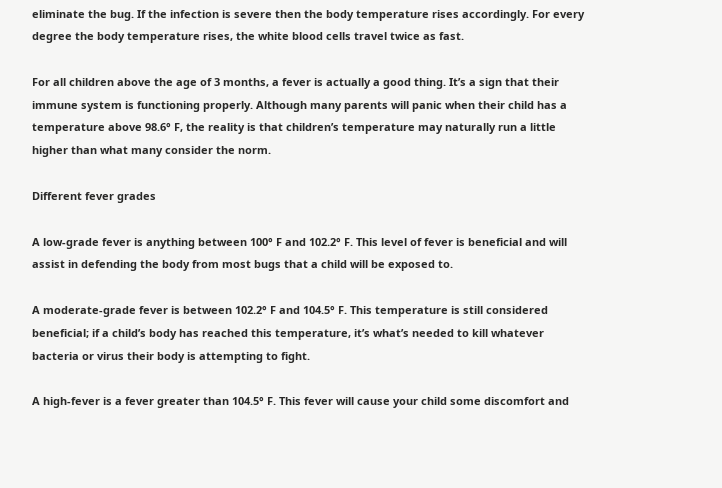eliminate the bug. If the infection is severe then the body temperature rises accordingly. For every degree the body temperature rises, the white blood cells travel twice as fast.

For all children above the age of 3 months, a fever is actually a good thing. It’s a sign that their immune system is functioning properly. Although many parents will panic when their child has a temperature above 98.6° F, the reality is that children’s temperature may naturally run a little higher than what many consider the norm.

Different fever grades

A low-grade fever is anything between 100° F and 102.2° F. This level of fever is beneficial and will assist in defending the body from most bugs that a child will be exposed to.

A moderate-grade fever is between 102.2° F and 104.5° F. This temperature is still considered beneficial; if a child’s body has reached this temperature, it’s what’s needed to kill whatever bacteria or virus their body is attempting to fight.

A high-fever is a fever greater than 104.5° F. This fever will cause your child some discomfort and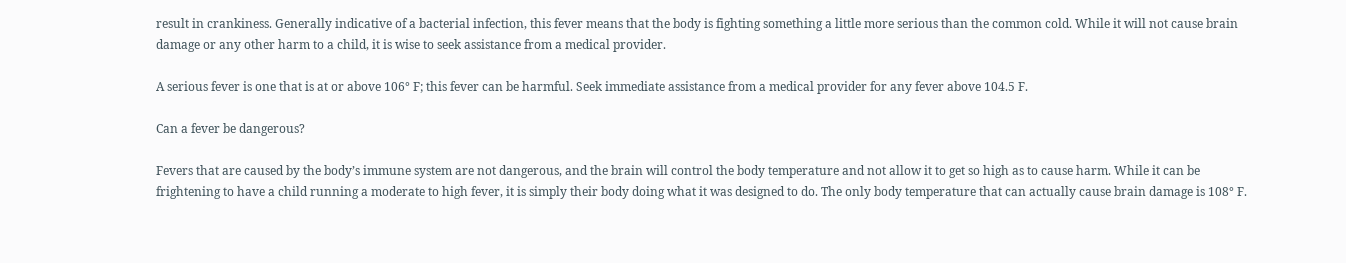result in crankiness. Generally indicative of a bacterial infection, this fever means that the body is fighting something a little more serious than the common cold. While it will not cause brain damage or any other harm to a child, it is wise to seek assistance from a medical provider.

A serious fever is one that is at or above 106° F; this fever can be harmful. Seek immediate assistance from a medical provider for any fever above 104.5 F.

Can a fever be dangerous?

Fevers that are caused by the body’s immune system are not dangerous, and the brain will control the body temperature and not allow it to get so high as to cause harm. While it can be frightening to have a child running a moderate to high fever, it is simply their body doing what it was designed to do. The only body temperature that can actually cause brain damage is 108° F.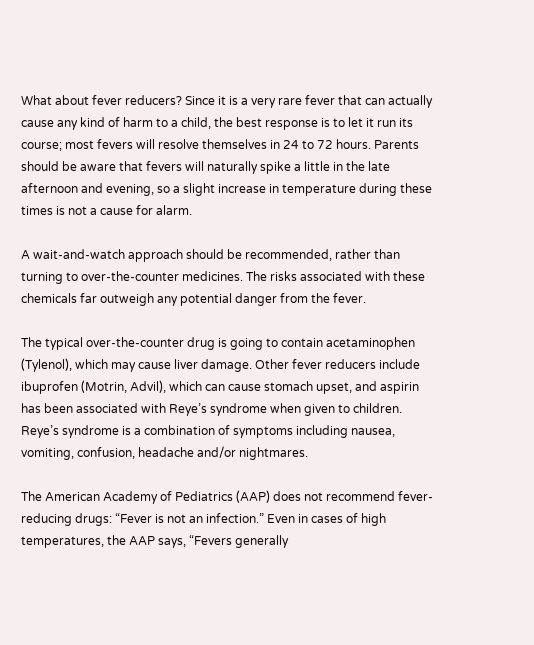What about fever reducers? Since it is a very rare fever that can actually cause any kind of harm to a child, the best response is to let it run its course; most fevers will resolve themselves in 24 to 72 hours. Parents should be aware that fevers will naturally spike a little in the late afternoon and evening, so a slight increase in temperature during these times is not a cause for alarm.

A wait-and-watch approach should be recommended, rather than turning to over-the-counter medicines. The risks associated with these chemicals far outweigh any potential danger from the fever.

The typical over-the-counter drug is going to contain acetaminophen (Tylenol), which may cause liver damage. Other fever reducers include ibuprofen (Motrin, Advil), which can cause stomach upset, and aspirin has been associated with Reye’s syndrome when given to children. Reye’s syndrome is a combination of symptoms including nausea, vomiting, confusion, headache and/or nightmares.

The American Academy of Pediatrics (AAP) does not recommend fever-reducing drugs: “Fever is not an infection.” Even in cases of high temperatures, the AAP says, “Fevers generally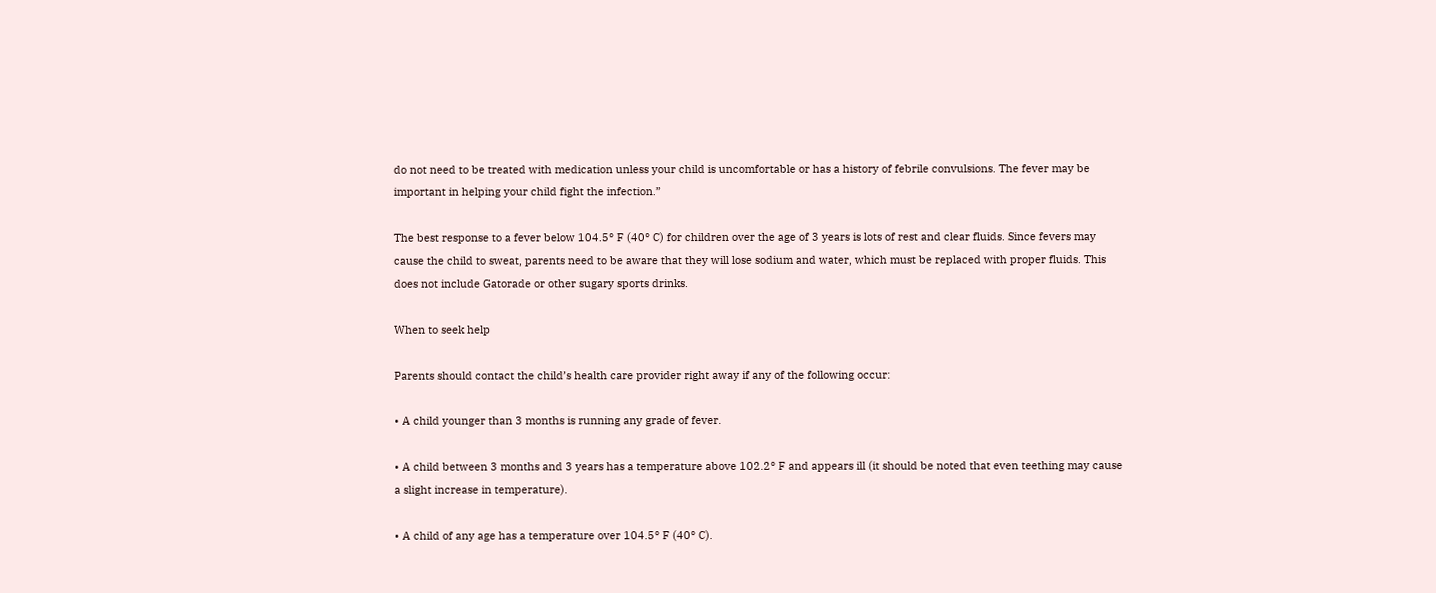do not need to be treated with medication unless your child is uncomfortable or has a history of febrile convulsions. The fever may be important in helping your child fight the infection.”

The best response to a fever below 104.5° F (40° C) for children over the age of 3 years is lots of rest and clear fluids. Since fevers may cause the child to sweat, parents need to be aware that they will lose sodium and water, which must be replaced with proper fluids. This does not include Gatorade or other sugary sports drinks.

When to seek help

Parents should contact the child’s health care provider right away if any of the following occur:

• A child younger than 3 months is running any grade of fever.

• A child between 3 months and 3 years has a temperature above 102.2° F and appears ill (it should be noted that even teething may cause a slight increase in temperature).

• A child of any age has a temperature over 104.5° F (40° C).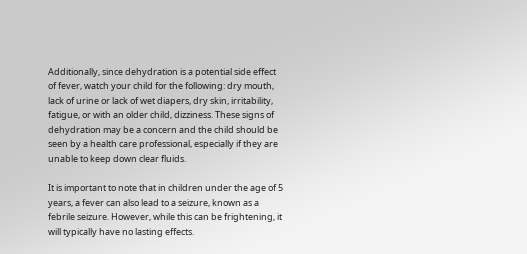Additionally, since dehydration is a potential side effect of fever, watch your child for the following: dry mouth, lack of urine or lack of wet diapers, dry skin, irritability, fatigue, or with an older child, dizziness. These signs of dehydration may be a concern and the child should be seen by a health care professional, especially if they are unable to keep down clear fluids.

It is important to note that in children under the age of 5 years, a fever can also lead to a seizure, known as a febrile seizure. However, while this can be frightening, it will typically have no lasting effects.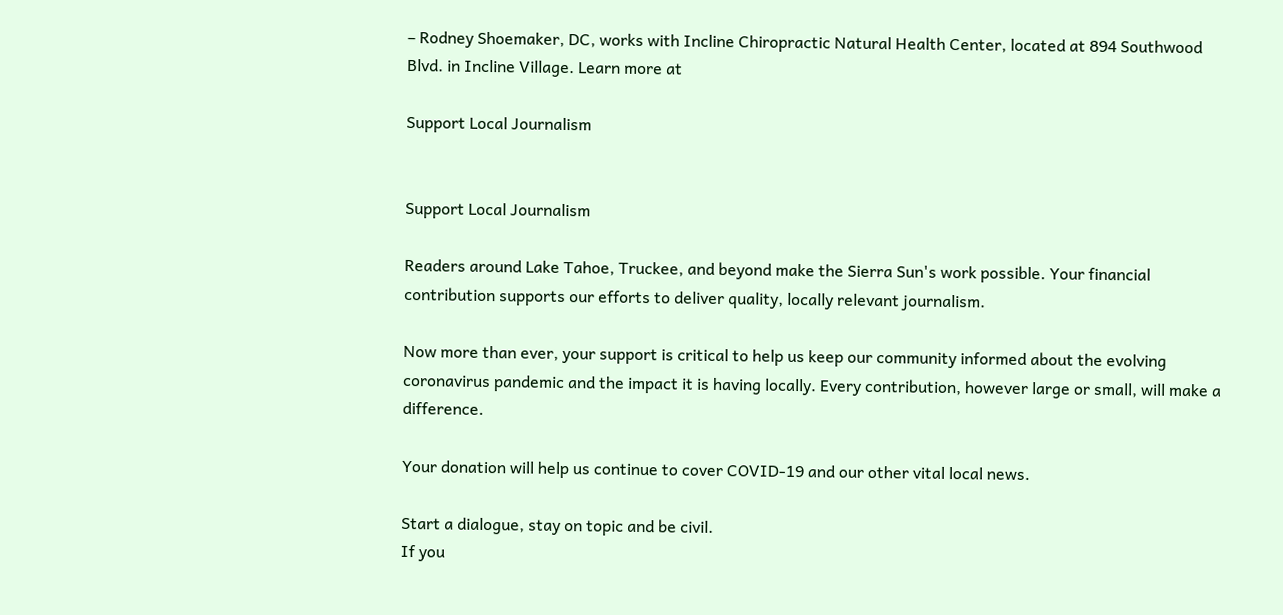– Rodney Shoemaker, DC, works with Incline Chiropractic Natural Health Center, located at 894 Southwood Blvd. in Incline Village. Learn more at

Support Local Journalism


Support Local Journalism

Readers around Lake Tahoe, Truckee, and beyond make the Sierra Sun's work possible. Your financial contribution supports our efforts to deliver quality, locally relevant journalism.

Now more than ever, your support is critical to help us keep our community informed about the evolving coronavirus pandemic and the impact it is having locally. Every contribution, however large or small, will make a difference.

Your donation will help us continue to cover COVID-19 and our other vital local news.

Start a dialogue, stay on topic and be civil.
If you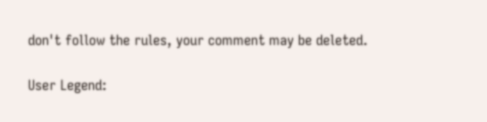don't follow the rules, your comment may be deleted.

User Legend: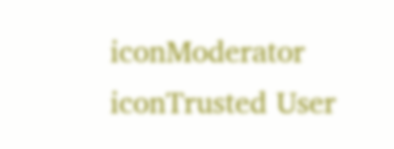iconModerator iconTrusted User